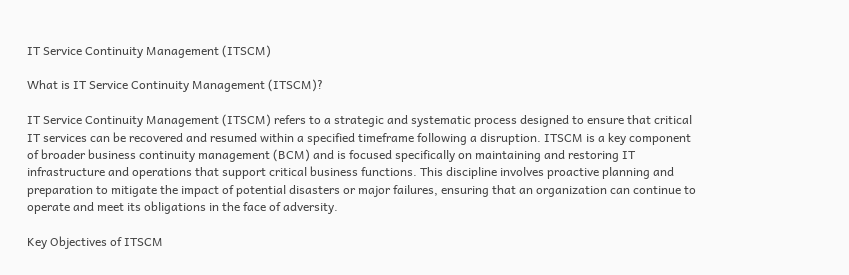IT Service Continuity Management (ITSCM)

What is IT Service Continuity Management (ITSCM)?

IT Service Continuity Management (ITSCM) refers to a strategic and systematic process designed to ensure that critical IT services can be recovered and resumed within a specified timeframe following a disruption. ITSCM is a key component of broader business continuity management (BCM) and is focused specifically on maintaining and restoring IT infrastructure and operations that support critical business functions. This discipline involves proactive planning and preparation to mitigate the impact of potential disasters or major failures, ensuring that an organization can continue to operate and meet its obligations in the face of adversity.

Key Objectives of ITSCM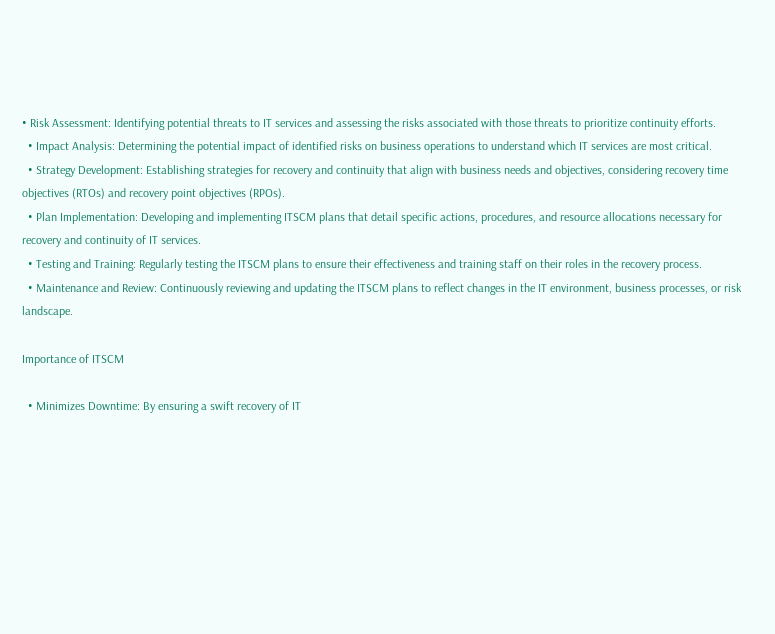• Risk Assessment: Identifying potential threats to IT services and assessing the risks associated with those threats to prioritize continuity efforts.
  • Impact Analysis: Determining the potential impact of identified risks on business operations to understand which IT services are most critical.
  • Strategy Development: Establishing strategies for recovery and continuity that align with business needs and objectives, considering recovery time objectives (RTOs) and recovery point objectives (RPOs).
  • Plan Implementation: Developing and implementing ITSCM plans that detail specific actions, procedures, and resource allocations necessary for recovery and continuity of IT services.
  • Testing and Training: Regularly testing the ITSCM plans to ensure their effectiveness and training staff on their roles in the recovery process.
  • Maintenance and Review: Continuously reviewing and updating the ITSCM plans to reflect changes in the IT environment, business processes, or risk landscape.

Importance of ITSCM

  • Minimizes Downtime: By ensuring a swift recovery of IT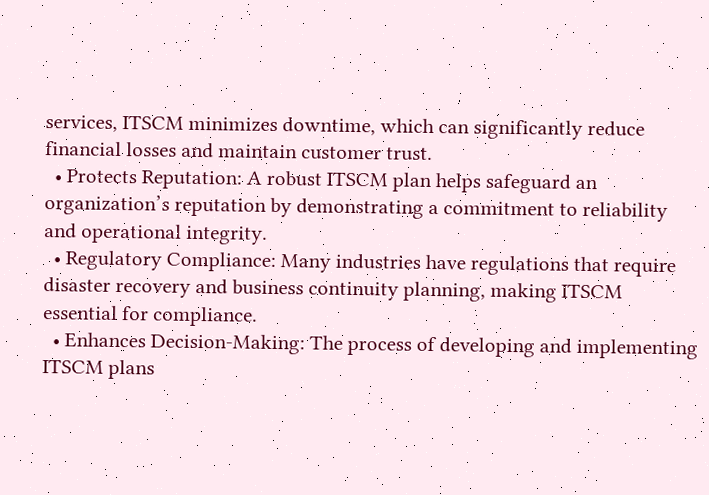services, ITSCM minimizes downtime, which can significantly reduce financial losses and maintain customer trust.
  • Protects Reputation: A robust ITSCM plan helps safeguard an organization’s reputation by demonstrating a commitment to reliability and operational integrity.
  • Regulatory Compliance: Many industries have regulations that require disaster recovery and business continuity planning, making ITSCM essential for compliance.
  • Enhances Decision-Making: The process of developing and implementing ITSCM plans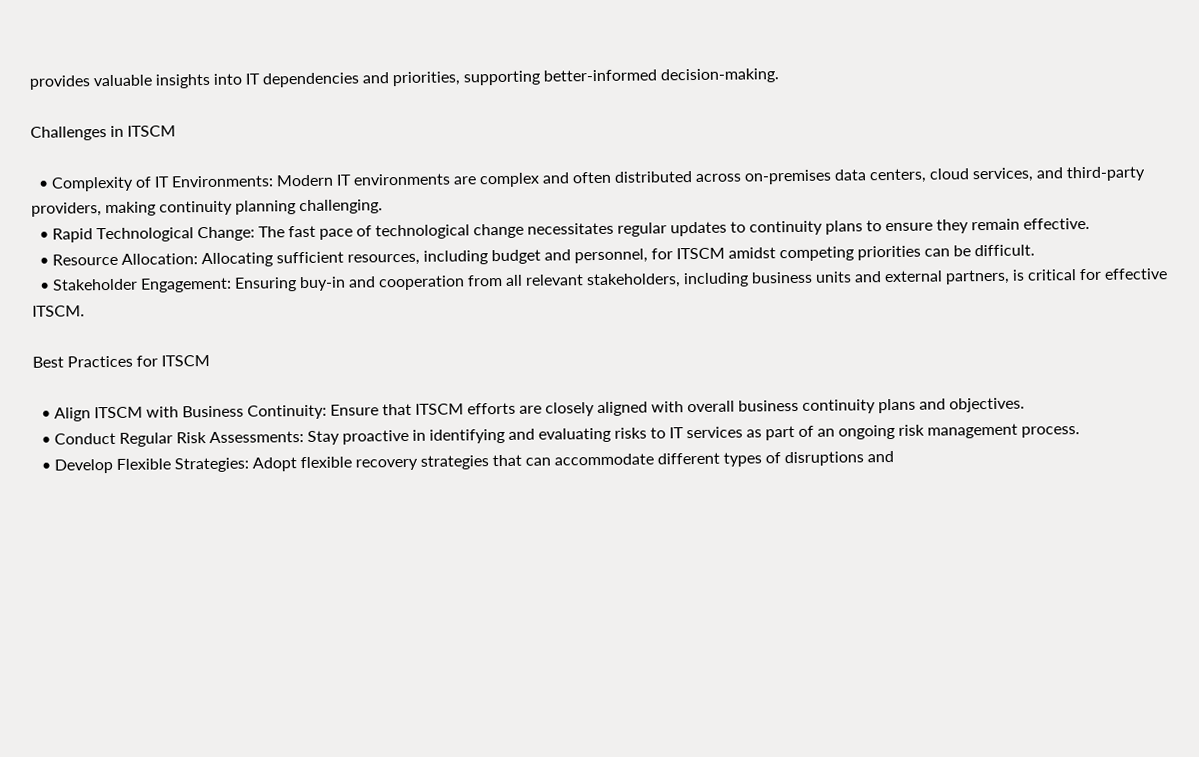provides valuable insights into IT dependencies and priorities, supporting better-informed decision-making.

Challenges in ITSCM

  • Complexity of IT Environments: Modern IT environments are complex and often distributed across on-premises data centers, cloud services, and third-party providers, making continuity planning challenging.
  • Rapid Technological Change: The fast pace of technological change necessitates regular updates to continuity plans to ensure they remain effective.
  • Resource Allocation: Allocating sufficient resources, including budget and personnel, for ITSCM amidst competing priorities can be difficult.
  • Stakeholder Engagement: Ensuring buy-in and cooperation from all relevant stakeholders, including business units and external partners, is critical for effective ITSCM.

Best Practices for ITSCM

  • Align ITSCM with Business Continuity: Ensure that ITSCM efforts are closely aligned with overall business continuity plans and objectives.
  • Conduct Regular Risk Assessments: Stay proactive in identifying and evaluating risks to IT services as part of an ongoing risk management process.
  • Develop Flexible Strategies: Adopt flexible recovery strategies that can accommodate different types of disruptions and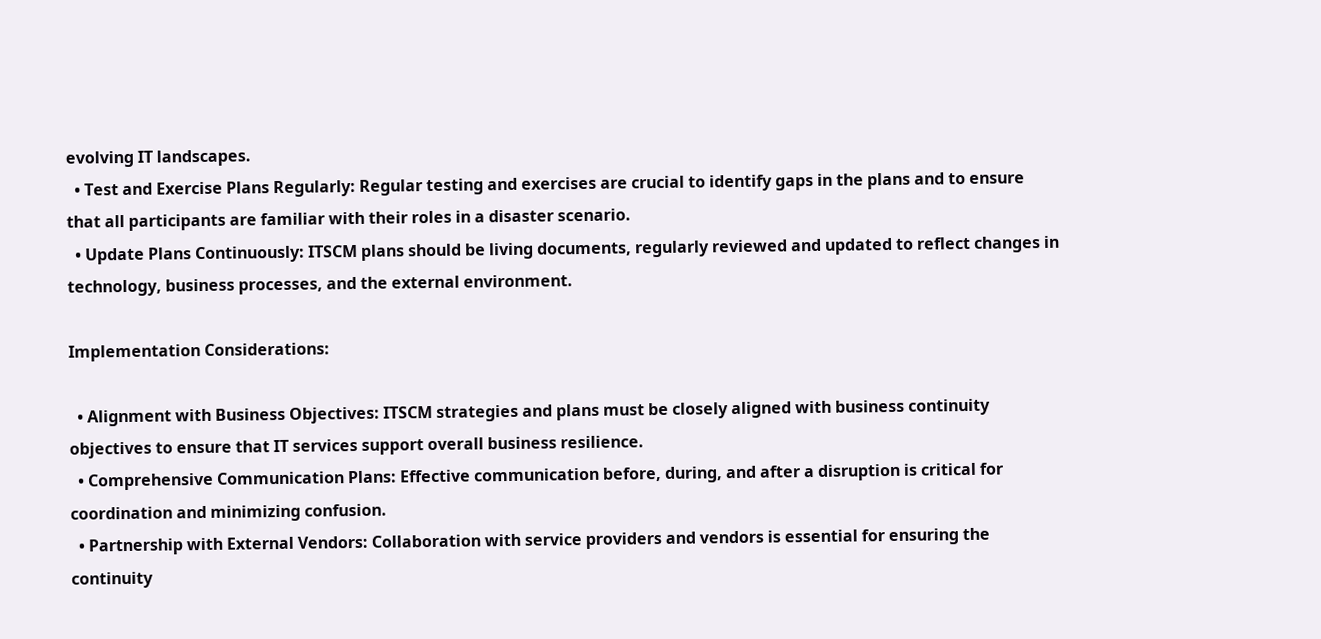evolving IT landscapes.
  • Test and Exercise Plans Regularly: Regular testing and exercises are crucial to identify gaps in the plans and to ensure that all participants are familiar with their roles in a disaster scenario.
  • Update Plans Continuously: ITSCM plans should be living documents, regularly reviewed and updated to reflect changes in technology, business processes, and the external environment.

Implementation Considerations:

  • Alignment with Business Objectives: ITSCM strategies and plans must be closely aligned with business continuity objectives to ensure that IT services support overall business resilience.
  • Comprehensive Communication Plans: Effective communication before, during, and after a disruption is critical for coordination and minimizing confusion.
  • Partnership with External Vendors: Collaboration with service providers and vendors is essential for ensuring the continuity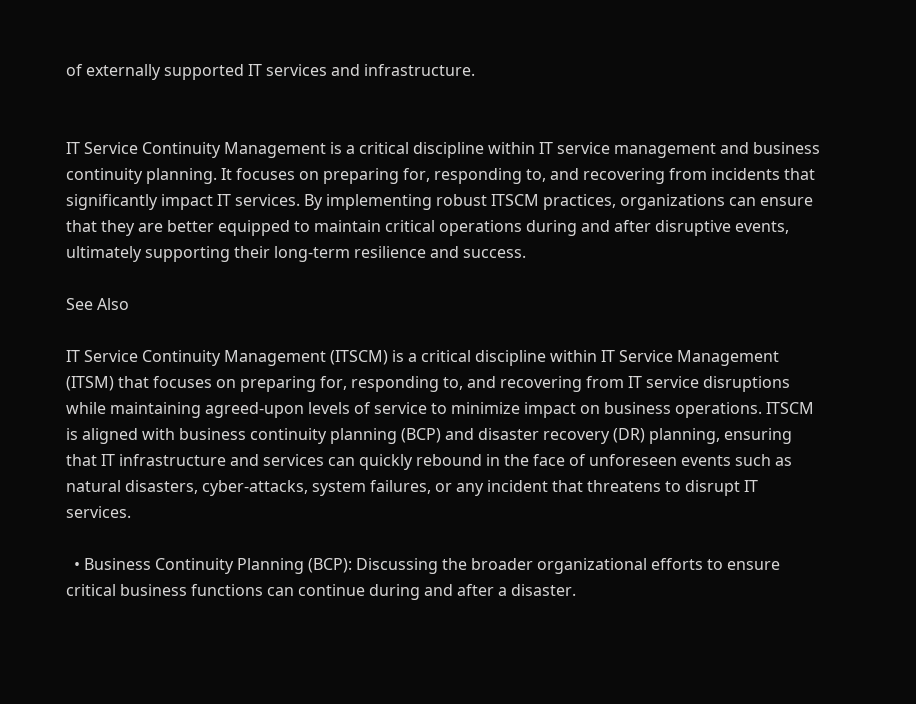of externally supported IT services and infrastructure.


IT Service Continuity Management is a critical discipline within IT service management and business continuity planning. It focuses on preparing for, responding to, and recovering from incidents that significantly impact IT services. By implementing robust ITSCM practices, organizations can ensure that they are better equipped to maintain critical operations during and after disruptive events, ultimately supporting their long-term resilience and success.

See Also

IT Service Continuity Management (ITSCM) is a critical discipline within IT Service Management (ITSM) that focuses on preparing for, responding to, and recovering from IT service disruptions while maintaining agreed-upon levels of service to minimize impact on business operations. ITSCM is aligned with business continuity planning (BCP) and disaster recovery (DR) planning, ensuring that IT infrastructure and services can quickly rebound in the face of unforeseen events such as natural disasters, cyber-attacks, system failures, or any incident that threatens to disrupt IT services.

  • Business Continuity Planning (BCP): Discussing the broader organizational efforts to ensure critical business functions can continue during and after a disaster.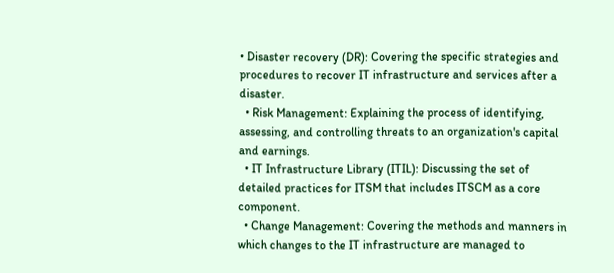• Disaster recovery (DR): Covering the specific strategies and procedures to recover IT infrastructure and services after a disaster.
  • Risk Management: Explaining the process of identifying, assessing, and controlling threats to an organization's capital and earnings.
  • IT Infrastructure Library (ITIL): Discussing the set of detailed practices for ITSM that includes ITSCM as a core component.
  • Change Management: Covering the methods and manners in which changes to the IT infrastructure are managed to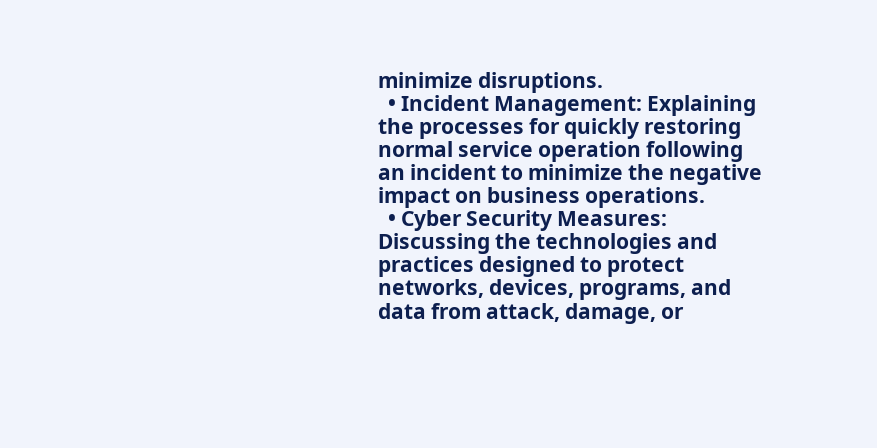minimize disruptions.
  • Incident Management: Explaining the processes for quickly restoring normal service operation following an incident to minimize the negative impact on business operations.
  • Cyber Security Measures: Discussing the technologies and practices designed to protect networks, devices, programs, and data from attack, damage, or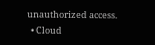unauthorized access.
  • Cloud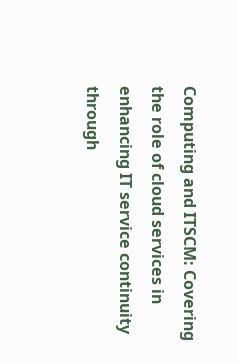Computing and ITSCM: Covering the role of cloud services in enhancing IT service continuity through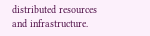distributed resources and infrastructure.